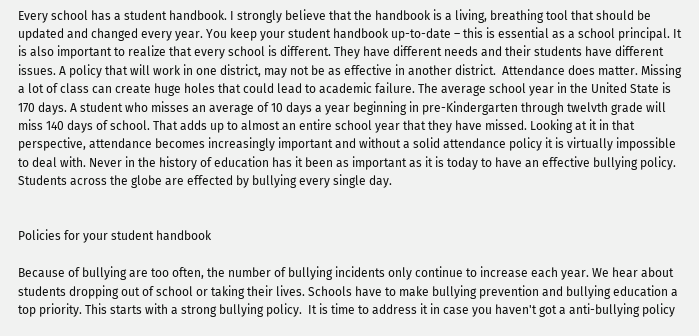Every school has a student handbook. I strongly believe that the handbook is a living, breathing tool that should be updated and changed every year. You keep your student handbook up-to-date – this is essential as a school principal. It is also important to realize that every school is different. They have different needs and their students have different issues. A policy that will work in one district, may not be as effective in another district.  Attendance does matter. Missing a lot of class can create huge holes that could lead to academic failure. The average school year in the United State is 170 days. A student who misses an average of 10 days a year beginning in pre-Kindergarten through twelvth grade will miss 140 days of school. That adds up to almost an entire school year that they have missed. Looking at it in that perspective, attendance becomes increasingly important and without a solid attendance policy it is virtually impossible to deal with. Never in the history of education has it been as important as it is today to have an effective bullying policy. Students across the globe are effected by bullying every single day.


Policies for your student handbook

Because of bullying are too often, the number of bullying incidents only continue to increase each year. We hear about students dropping out of school or taking their lives. Schools have to make bullying prevention and bullying education a top priority. This starts with a strong bullying policy.  It is time to address it in case you haven't got a anti-bullying policy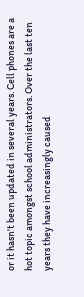or it hasn't been updated in several years. Cell phones are a hot topic amongst school administrators. Over the last ten years they have increasingly caused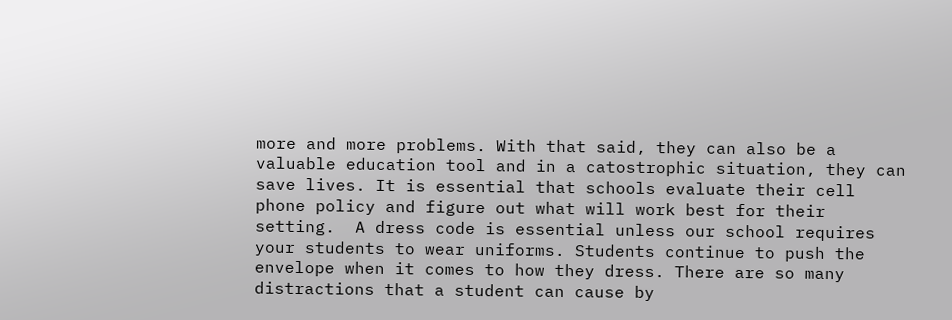more and more problems. With that said, they can also be a valuable education tool and in a catostrophic situation, they can save lives. It is essential that schools evaluate their cell phone policy and figure out what will work best for their setting.  A dress code is essential unless our school requires your students to wear uniforms. Students continue to push the envelope when it comes to how they dress. There are so many distractions that a student can cause by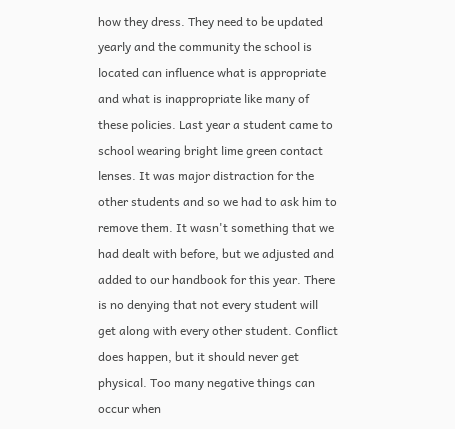how they dress. They need to be updated yearly and the community the school is located can influence what is appropriate and what is inappropriate like many of these policies. Last year a student came to school wearing bright lime green contact lenses. It was major distraction for the other students and so we had to ask him to remove them. It wasn't something that we had dealt with before, but we adjusted and added to our handbook for this year. There is no denying that not every student will get along with every other student. Conflict does happen, but it should never get physical. Too many negative things can occur when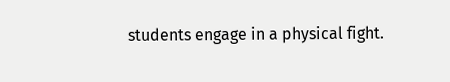students engage in a physical fight.